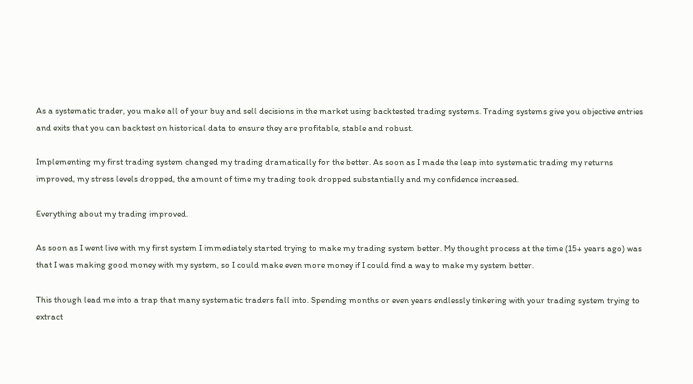As a systematic trader, you make all of your buy and sell decisions in the market using backtested trading systems. Trading systems give you objective entries and exits that you can backtest on historical data to ensure they are profitable, stable and robust.

Implementing my first trading system changed my trading dramatically for the better. As soon as I made the leap into systematic trading my returns improved, my stress levels dropped, the amount of time my trading took dropped substantially and my confidence increased.

Everything about my trading improved.

As soon as I went live with my first system I immediately started trying to make my trading system better. My thought process at the time (15+ years ago) was that I was making good money with my system, so I could make even more money if I could find a way to make my system better.

This though lead me into a trap that many systematic traders fall into. Spending months or even years endlessly tinkering with your trading system trying to extract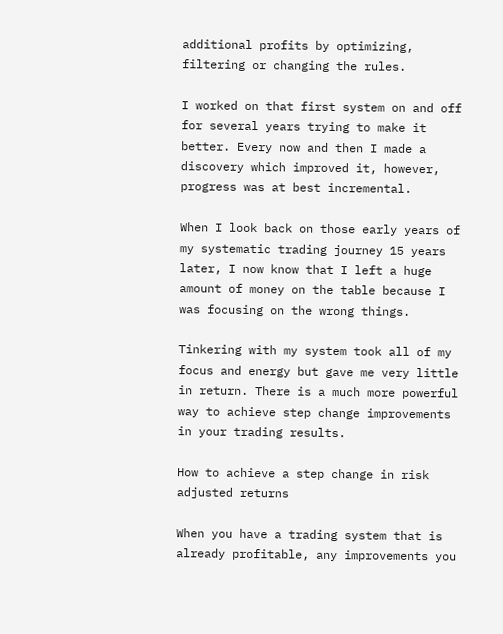additional profits by optimizing, filtering or changing the rules.

I worked on that first system on and off for several years trying to make it better. Every now and then I made a discovery which improved it, however, progress was at best incremental.

When I look back on those early years of my systematic trading journey 15 years later, I now know that I left a huge amount of money on the table because I was focusing on the wrong things.

Tinkering with my system took all of my focus and energy but gave me very little in return. There is a much more powerful way to achieve step change improvements in your trading results.

How to achieve a step change in risk adjusted returns

When you have a trading system that is already profitable, any improvements you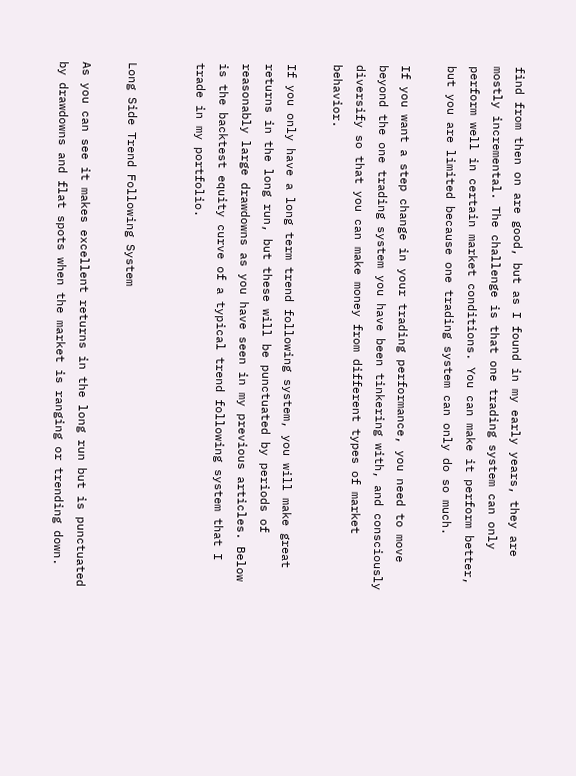find from then on are good, but as I found in my early years, they are mostly incremental. The challenge is that one trading system can only perform well in certain market conditions. You can make it perform better, but you are limited because one trading system can only do so much.

If you want a step change in your trading performance, you need to move beyond the one trading system you have been tinkering with, and consciously diversify so that you can make money from different types of market behavior.

If you only have a long term trend following system, you will make great returns in the long run, but these will be punctuated by periods of reasonably large drawdowns as you have seen in my previous articles. Below is the backtest equity curve of a typical trend following system that I trade in my portfolio.


Long Side Trend Following System

As you can see it makes excellent returns in the long run but is punctuated by drawdowns and flat spots when the market is ranging or trending down.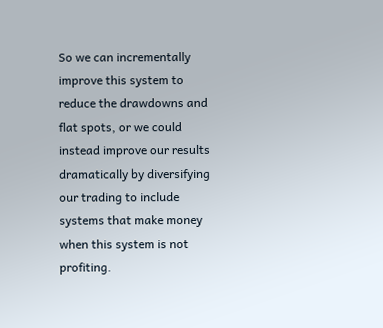So we can incrementally improve this system to reduce the drawdowns and flat spots, or we could instead improve our results dramatically by diversifying our trading to include systems that make money when this system is not profiting.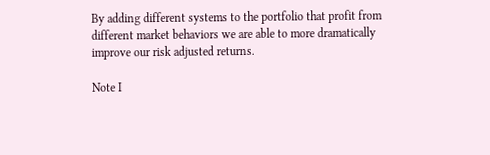By adding different systems to the portfolio that profit from different market behaviors we are able to more dramatically improve our risk adjusted returns.

Note I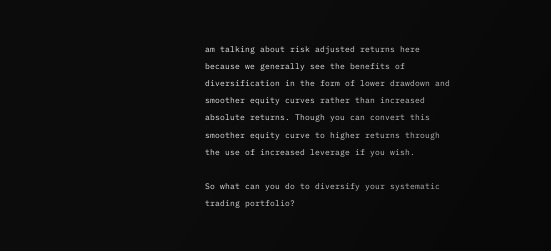am talking about risk adjusted returns here because we generally see the benefits of diversification in the form of lower drawdown and smoother equity curves rather than increased absolute returns. Though you can convert this smoother equity curve to higher returns through the use of increased leverage if you wish.

So what can you do to diversify your systematic trading portfolio?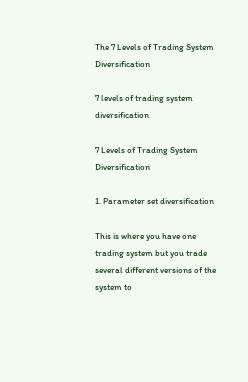The 7 Levels of Trading System Diversification

7 levels of trading system diversification

7 Levels of Trading System Diversification

1. Parameter set diversification

This is where you have one trading system but you trade several different versions of the system to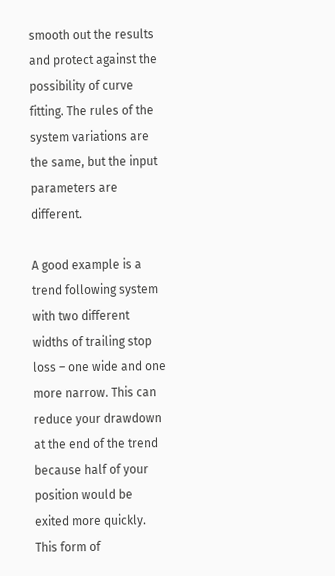smooth out the results and protect against the possibility of curve fitting. The rules of the system variations are the same, but the input parameters are different.

A good example is a trend following system with two different widths of trailing stop loss – one wide and one more narrow. This can reduce your drawdown at the end of the trend because half of your position would be exited more quickly. This form of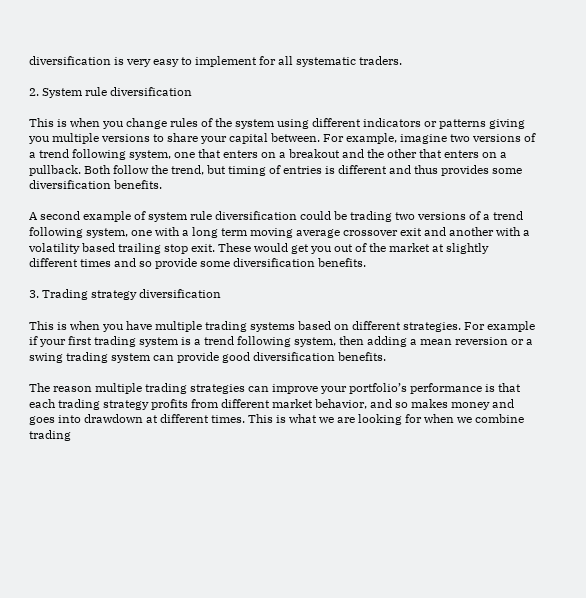diversification is very easy to implement for all systematic traders.

2. System rule diversification

This is when you change rules of the system using different indicators or patterns giving you multiple versions to share your capital between. For example, imagine two versions of a trend following system, one that enters on a breakout and the other that enters on a pullback. Both follow the trend, but timing of entries is different and thus provides some diversification benefits.

A second example of system rule diversification could be trading two versions of a trend following system, one with a long term moving average crossover exit and another with a volatility based trailing stop exit. These would get you out of the market at slightly different times and so provide some diversification benefits.

3. Trading strategy diversification

This is when you have multiple trading systems based on different strategies. For example if your first trading system is a trend following system, then adding a mean reversion or a swing trading system can provide good diversification benefits.

The reason multiple trading strategies can improve your portfolio’s performance is that each trading strategy profits from different market behavior, and so makes money and goes into drawdown at different times. This is what we are looking for when we combine trading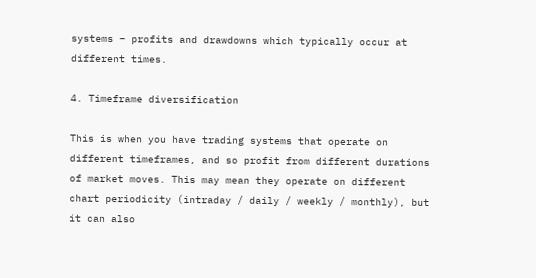systems – profits and drawdowns which typically occur at different times.

4. Timeframe diversification

This is when you have trading systems that operate on different timeframes, and so profit from different durations of market moves. This may mean they operate on different chart periodicity (intraday / daily / weekly / monthly), but it can also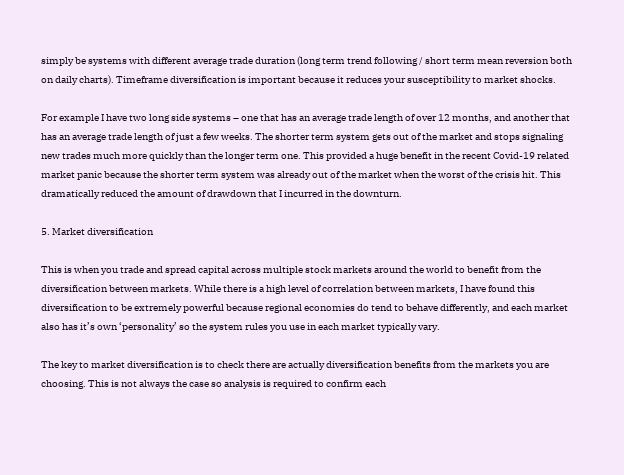simply be systems with different average trade duration (long term trend following / short term mean reversion both on daily charts). Timeframe diversification is important because it reduces your susceptibility to market shocks.

For example I have two long side systems – one that has an average trade length of over 12 months, and another that has an average trade length of just a few weeks. The shorter term system gets out of the market and stops signaling new trades much more quickly than the longer term one. This provided a huge benefit in the recent Covid-19 related market panic because the shorter term system was already out of the market when the worst of the crisis hit. This dramatically reduced the amount of drawdown that I incurred in the downturn.

5. Market diversification

This is when you trade and spread capital across multiple stock markets around the world to benefit from the diversification between markets. While there is a high level of correlation between markets, I have found this diversification to be extremely powerful because regional economies do tend to behave differently, and each market also has it’s own ‘personality’ so the system rules you use in each market typically vary.

The key to market diversification is to check there are actually diversification benefits from the markets you are choosing. This is not always the case so analysis is required to confirm each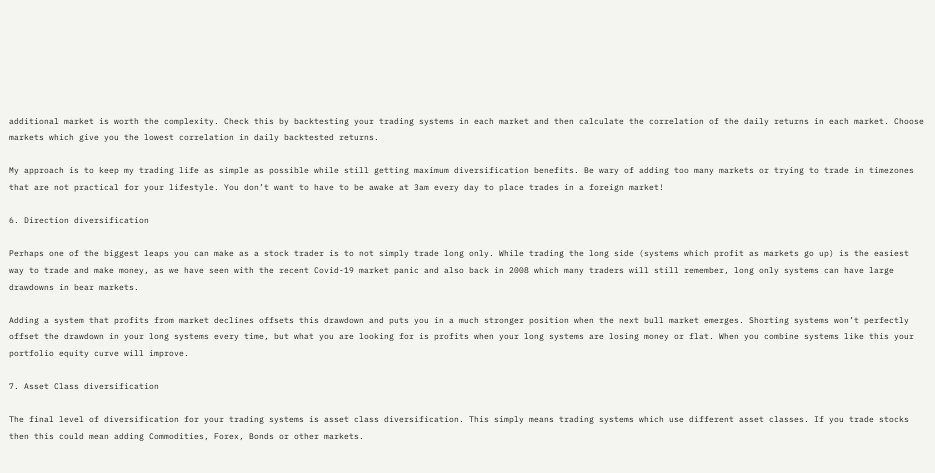additional market is worth the complexity. Check this by backtesting your trading systems in each market and then calculate the correlation of the daily returns in each market. Choose markets which give you the lowest correlation in daily backtested returns.

My approach is to keep my trading life as simple as possible while still getting maximum diversification benefits. Be wary of adding too many markets or trying to trade in timezones that are not practical for your lifestyle. You don’t want to have to be awake at 3am every day to place trades in a foreign market!

6. Direction diversification

Perhaps one of the biggest leaps you can make as a stock trader is to not simply trade long only. While trading the long side (systems which profit as markets go up) is the easiest way to trade and make money, as we have seen with the recent Covid-19 market panic and also back in 2008 which many traders will still remember, long only systems can have large drawdowns in bear markets.

Adding a system that profits from market declines offsets this drawdown and puts you in a much stronger position when the next bull market emerges. Shorting systems won’t perfectly offset the drawdown in your long systems every time, but what you are looking for is profits when your long systems are losing money or flat. When you combine systems like this your portfolio equity curve will improve.

7. Asset Class diversification

The final level of diversification for your trading systems is asset class diversification. This simply means trading systems which use different asset classes. If you trade stocks then this could mean adding Commodities, Forex, Bonds or other markets.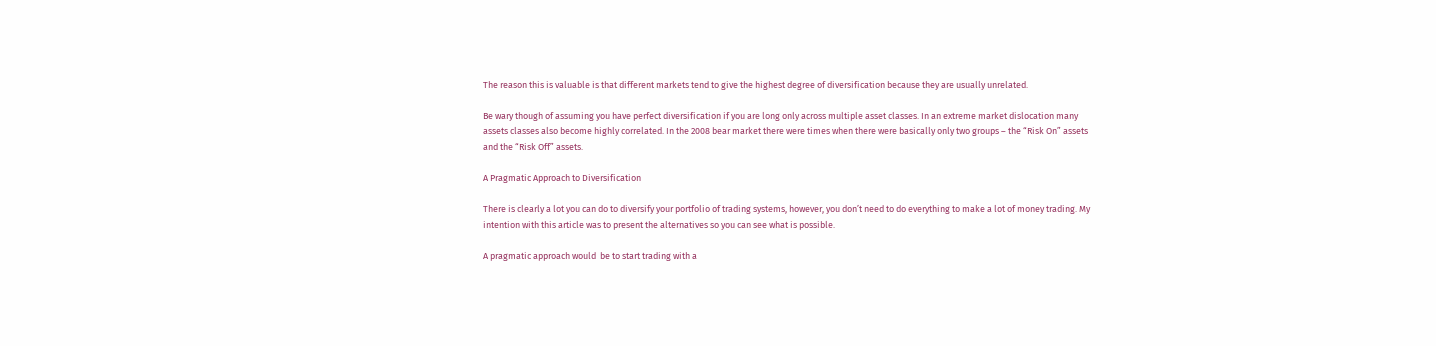The reason this is valuable is that different markets tend to give the highest degree of diversification because they are usually unrelated.

Be wary though of assuming you have perfect diversification if you are long only across multiple asset classes. In an extreme market dislocation many assets classes also become highly correlated. In the 2008 bear market there were times when there were basically only two groups – the “Risk On” assets and the “Risk Off” assets.

A Pragmatic Approach to Diversification

There is clearly a lot you can do to diversify your portfolio of trading systems, however, you don’t need to do everything to make a lot of money trading. My intention with this article was to present the alternatives so you can see what is possible.

A pragmatic approach would  be to start trading with a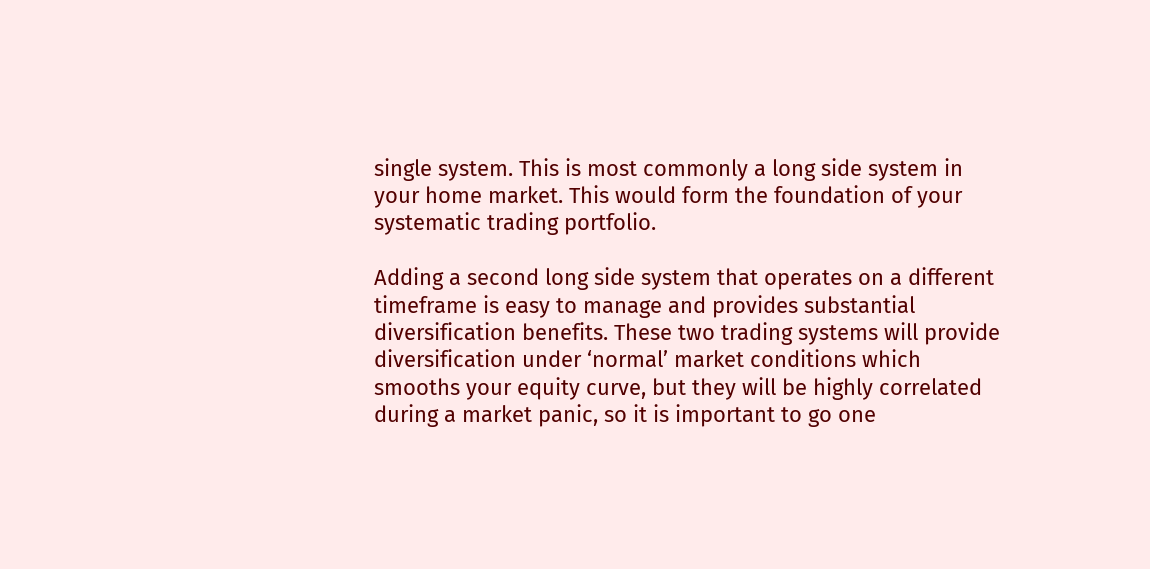single system. This is most commonly a long side system in your home market. This would form the foundation of your systematic trading portfolio.

Adding a second long side system that operates on a different timeframe is easy to manage and provides substantial diversification benefits. These two trading systems will provide diversification under ‘normal’ market conditions which smooths your equity curve, but they will be highly correlated during a market panic, so it is important to go one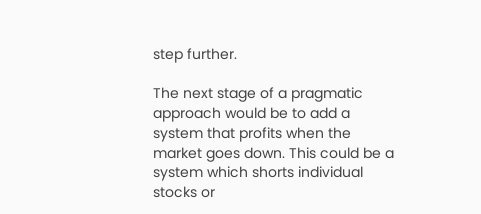step further.

The next stage of a pragmatic approach would be to add a system that profits when the market goes down. This could be a system which shorts individual stocks or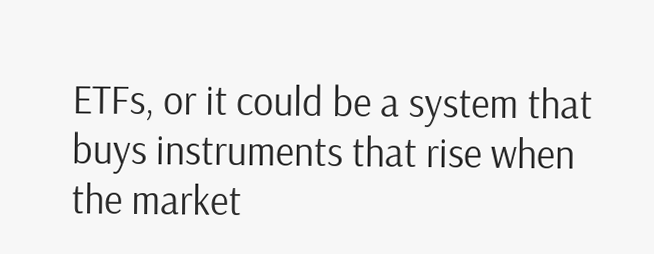ETFs, or it could be a system that buys instruments that rise when the market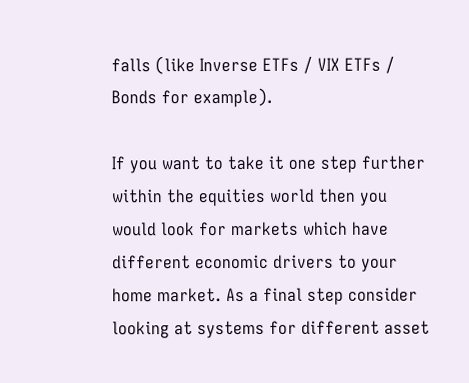falls (like Inverse ETFs / VIX ETFs / Bonds for example).

If you want to take it one step further within the equities world then you would look for markets which have different economic drivers to your home market. As a final step consider looking at systems for different asset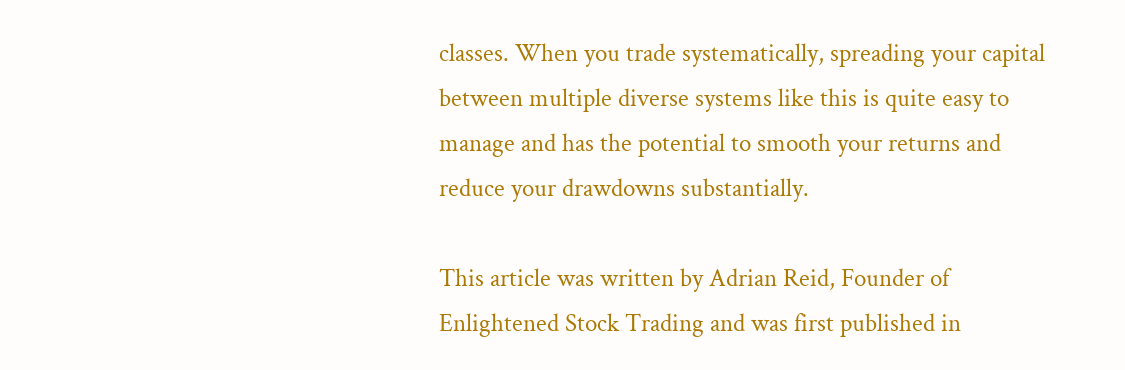classes. When you trade systematically, spreading your capital between multiple diverse systems like this is quite easy to manage and has the potential to smooth your returns and reduce your drawdowns substantially.

This article was written by Adrian Reid, Founder of Enlightened Stock Trading and was first published in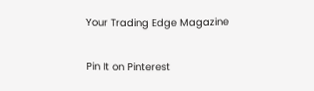Your Trading Edge Magazine

Pin It on Pinterest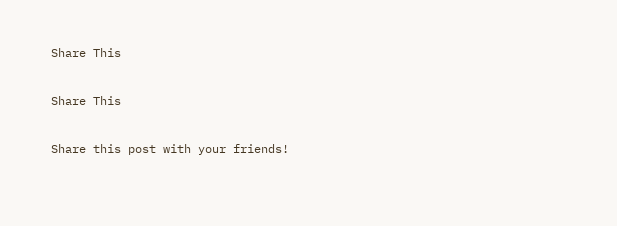Share This

Share This

Share this post with your friends!